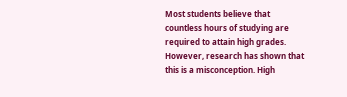Most students believe that countless hours of studying are required to attain high grades. However, research has shown that this is a misconception. High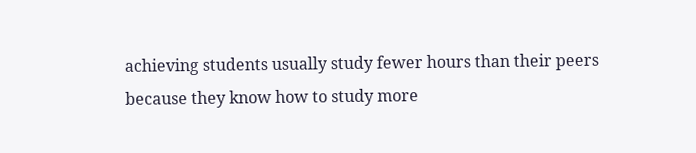achieving students usually study fewer hours than their peers because they know how to study more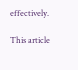effectively.

This article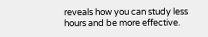reveals how you can study less hours and be more effective.